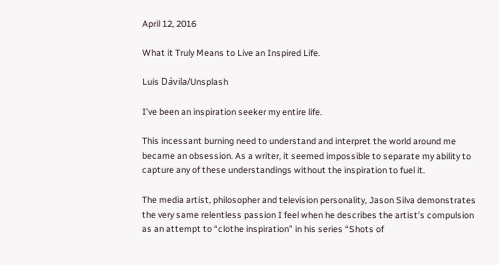April 12, 2016

What it Truly Means to Live an Inspired Life.

Luis Dávila/Unsplash

I’ve been an inspiration seeker my entire life.

This incessant burning need to understand and interpret the world around me became an obsession. As a writer, it seemed impossible to separate my ability to capture any of these understandings without the inspiration to fuel it.

The media artist, philosopher and television personality, Jason Silva demonstrates the very same relentless passion I feel when he describes the artist’s compulsion as an attempt to “clothe inspiration” in his series “Shots of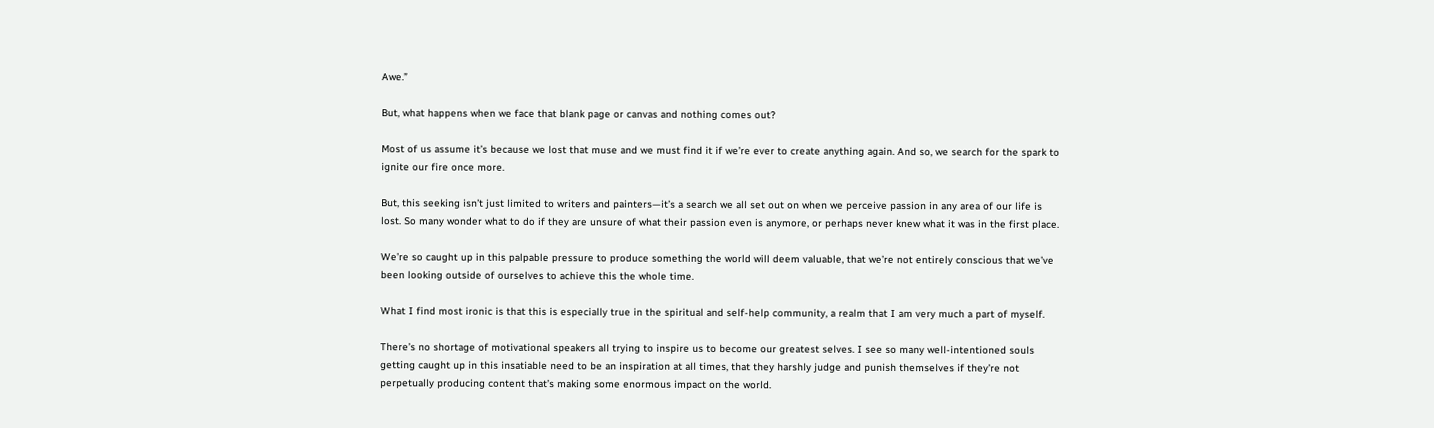Awe.”

But, what happens when we face that blank page or canvas and nothing comes out?

Most of us assume it’s because we lost that muse and we must find it if we’re ever to create anything again. And so, we search for the spark to ignite our fire once more.

But, this seeking isn’t just limited to writers and painters—it’s a search we all set out on when we perceive passion in any area of our life is lost. So many wonder what to do if they are unsure of what their passion even is anymore, or perhaps never knew what it was in the first place.

We’re so caught up in this palpable pressure to produce something the world will deem valuable, that we’re not entirely conscious that we’ve been looking outside of ourselves to achieve this the whole time.

What I find most ironic is that this is especially true in the spiritual and self-help community, a realm that I am very much a part of myself.

There’s no shortage of motivational speakers all trying to inspire us to become our greatest selves. I see so many well-intentioned souls getting caught up in this insatiable need to be an inspiration at all times, that they harshly judge and punish themselves if they’re not perpetually producing content that’s making some enormous impact on the world.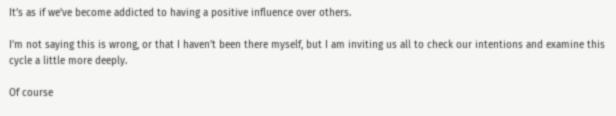It’s as if we’ve become addicted to having a positive influence over others.

I’m not saying this is wrong, or that I haven’t been there myself, but I am inviting us all to check our intentions and examine this cycle a little more deeply.

Of course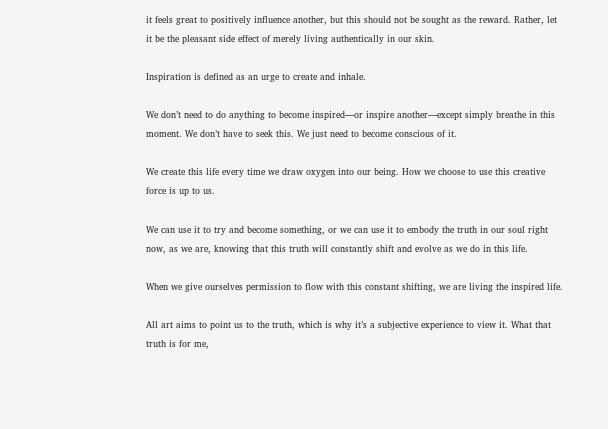it feels great to positively influence another, but this should not be sought as the reward. Rather, let it be the pleasant side effect of merely living authentically in our skin.

Inspiration is defined as an urge to create and inhale.

We don’t need to do anything to become inspired—or inspire another—except simply breathe in this moment. We don’t have to seek this. We just need to become conscious of it.

We create this life every time we draw oxygen into our being. How we choose to use this creative force is up to us.

We can use it to try and become something, or we can use it to embody the truth in our soul right now, as we are, knowing that this truth will constantly shift and evolve as we do in this life.

When we give ourselves permission to flow with this constant shifting, we are living the inspired life.

All art aims to point us to the truth, which is why it’s a subjective experience to view it. What that truth is for me,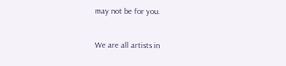may not be for you.

We are all artists in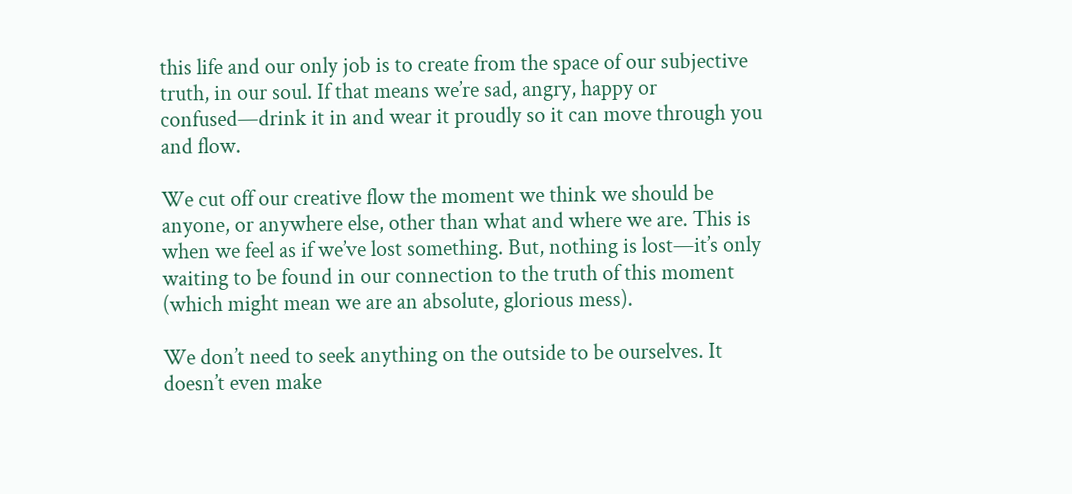this life and our only job is to create from the space of our subjective truth, in our soul. If that means we’re sad, angry, happy or confused—drink it in and wear it proudly so it can move through you and flow.

We cut off our creative flow the moment we think we should be anyone, or anywhere else, other than what and where we are. This is when we feel as if we’ve lost something. But, nothing is lost—it’s only waiting to be found in our connection to the truth of this moment (which might mean we are an absolute, glorious mess).

We don’t need to seek anything on the outside to be ourselves. It doesn’t even make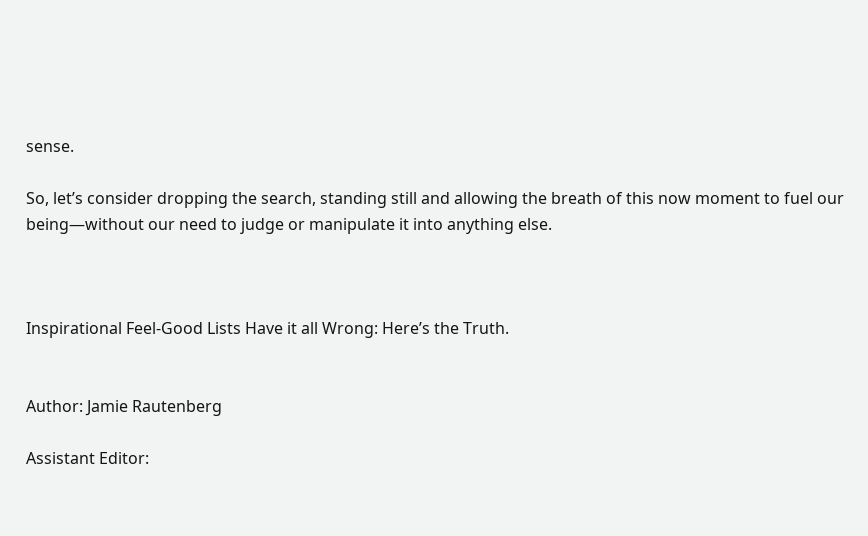sense.

So, let’s consider dropping the search, standing still and allowing the breath of this now moment to fuel our being—without our need to judge or manipulate it into anything else.



Inspirational Feel-Good Lists Have it all Wrong: Here’s the Truth.


Author: Jamie Rautenberg

Assistant Editor: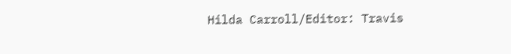Hilda Carroll/Editor: Travis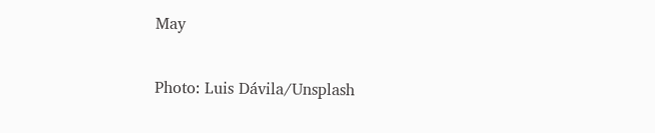May

Photo: Luis Dávila/Unsplash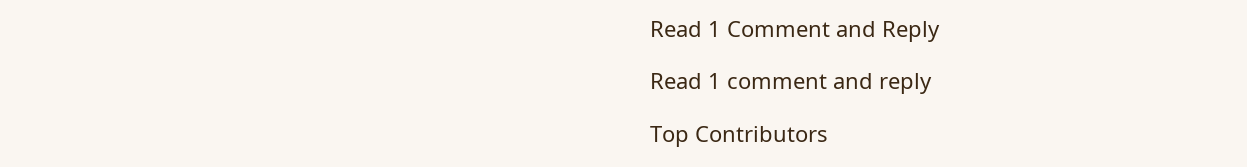Read 1 Comment and Reply

Read 1 comment and reply

Top Contributors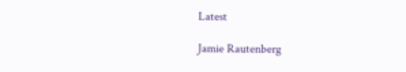Latest

Jamie Rautenberg